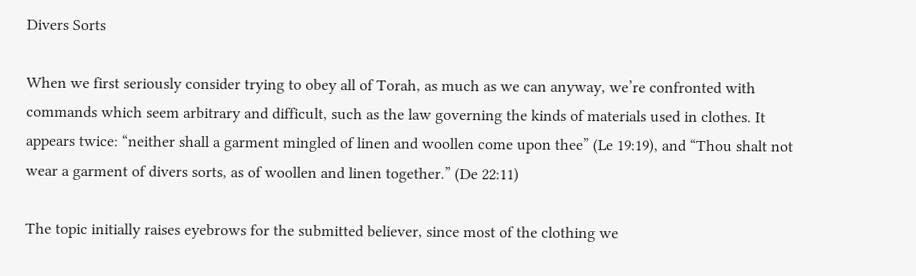Divers Sorts

When we first seriously consider trying to obey all of Torah, as much as we can anyway, we’re confronted with commands which seem arbitrary and difficult, such as the law governing the kinds of materials used in clothes. It appears twice: “neither shall a garment mingled of linen and woollen come upon thee” (Le 19:19), and “Thou shalt not wear a garment of divers sorts, as of woollen and linen together.” (De 22:11)

The topic initially raises eyebrows for the submitted believer, since most of the clothing we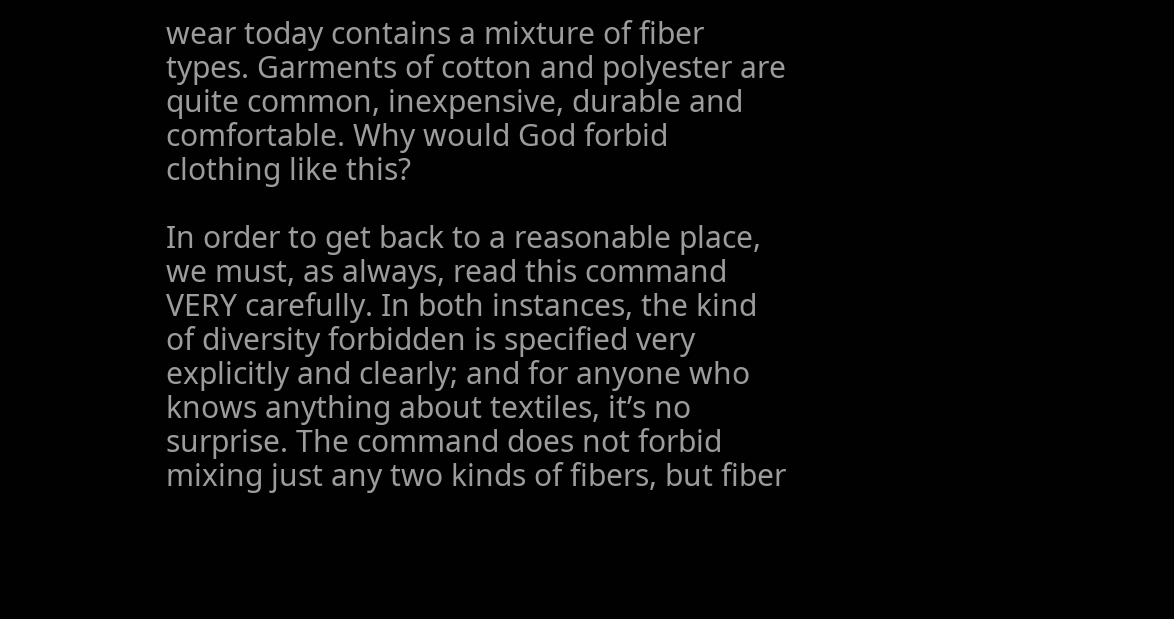wear today contains a mixture of fiber types. Garments of cotton and polyester are quite common, inexpensive, durable and comfortable. Why would God forbid clothing like this?

In order to get back to a reasonable place, we must, as always, read this command VERY carefully. In both instances, the kind of diversity forbidden is specified very explicitly and clearly; and for anyone who knows anything about textiles, it’s no surprise. The command does not forbid mixing just any two kinds of fibers, but fiber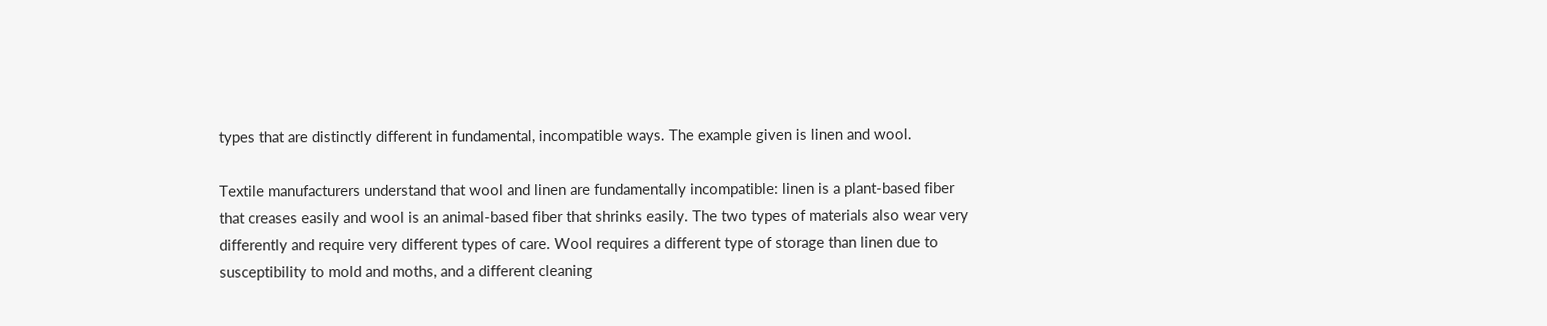types that are distinctly different in fundamental, incompatible ways. The example given is linen and wool.

Textile manufacturers understand that wool and linen are fundamentally incompatible: linen is a plant-based fiber that creases easily and wool is an animal-based fiber that shrinks easily. The two types of materials also wear very differently and require very different types of care. Wool requires a different type of storage than linen due to susceptibility to mold and moths, and a different cleaning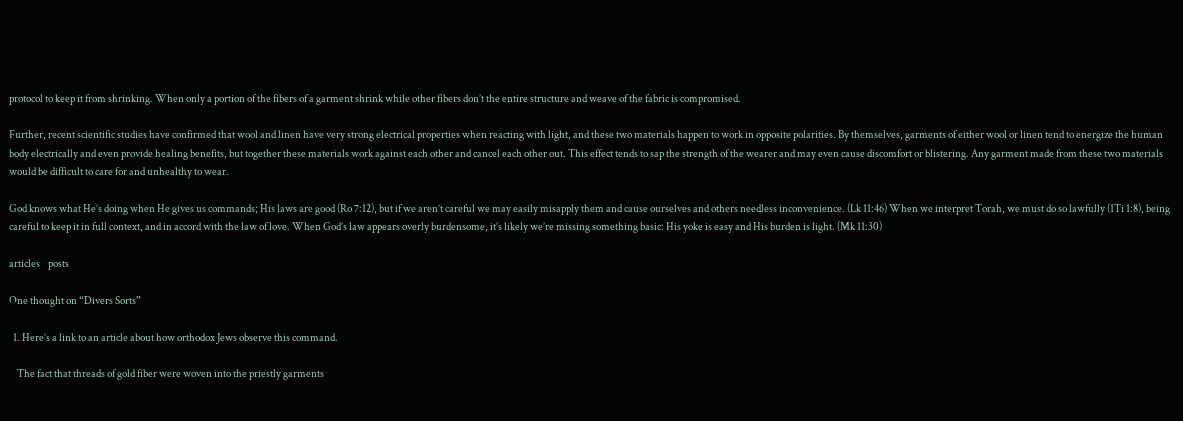protocol to keep it from shrinking. When only a portion of the fibers of a garment shrink while other fibers don’t the entire structure and weave of the fabric is compromised.

Further, recent scientific studies have confirmed that wool and linen have very strong electrical properties when reacting with light, and these two materials happen to work in opposite polarities. By themselves, garments of either wool or linen tend to energize the human body electrically and even provide healing benefits, but together these materials work against each other and cancel each other out. This effect tends to sap the strength of the wearer and may even cause discomfort or blistering. Any garment made from these two materials would be difficult to care for and unhealthy to wear.

God knows what He’s doing when He gives us commands; His laws are good (Ro 7:12), but if we aren’t careful we may easily misapply them and cause ourselves and others needless inconvenience. (Lk 11:46) When we interpret Torah, we must do so lawfully (1Ti 1:8), being careful to keep it in full context, and in accord with the law of love. When God’s law appears overly burdensome, it’s likely we’re missing something basic: His yoke is easy and His burden is light. (Mk 11:30)

articles    posts

One thought on “Divers Sorts”

  1. Here’s a link to an article about how orthodox Jews observe this command.

    The fact that threads of gold fiber were woven into the priestly garments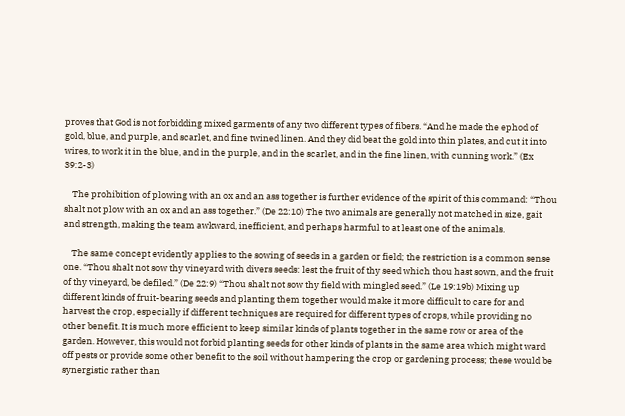proves that God is not forbidding mixed garments of any two different types of fibers. “And he made the ephod of gold, blue, and purple, and scarlet, and fine twined linen. And they did beat the gold into thin plates, and cut it into wires, to work it in the blue, and in the purple, and in the scarlet, and in the fine linen, with cunning work.” (Ex 39:2-3)

    The prohibition of plowing with an ox and an ass together is further evidence of the spirit of this command: “Thou shalt not plow with an ox and an ass together.” (De 22:10) The two animals are generally not matched in size, gait and strength, making the team awkward, inefficient, and perhaps harmful to at least one of the animals.

    The same concept evidently applies to the sowing of seeds in a garden or field; the restriction is a common sense one. “Thou shalt not sow thy vineyard with divers seeds: lest the fruit of thy seed which thou hast sown, and the fruit of thy vineyard, be defiled.” (De 22:9) “Thou shalt not sow thy field with mingled seed.” (Le 19:19b) Mixing up different kinds of fruit-bearing seeds and planting them together would make it more difficult to care for and harvest the crop, especially if different techniques are required for different types of crops, while providing no other benefit. It is much more efficient to keep similar kinds of plants together in the same row or area of the garden. However, this would not forbid planting seeds for other kinds of plants in the same area which might ward off pests or provide some other benefit to the soil without hampering the crop or gardening process; these would be synergistic rather than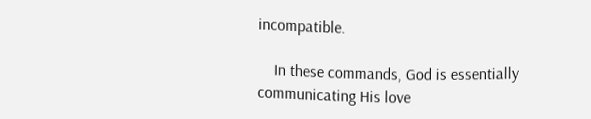incompatible.

    In these commands, God is essentially communicating His love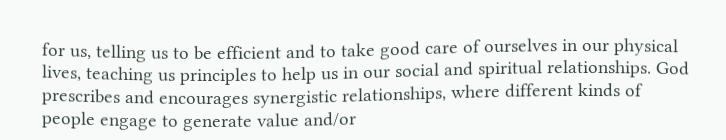for us, telling us to be efficient and to take good care of ourselves in our physical lives, teaching us principles to help us in our social and spiritual relationships. God prescribes and encourages synergistic relationships, where different kinds of people engage to generate value and/or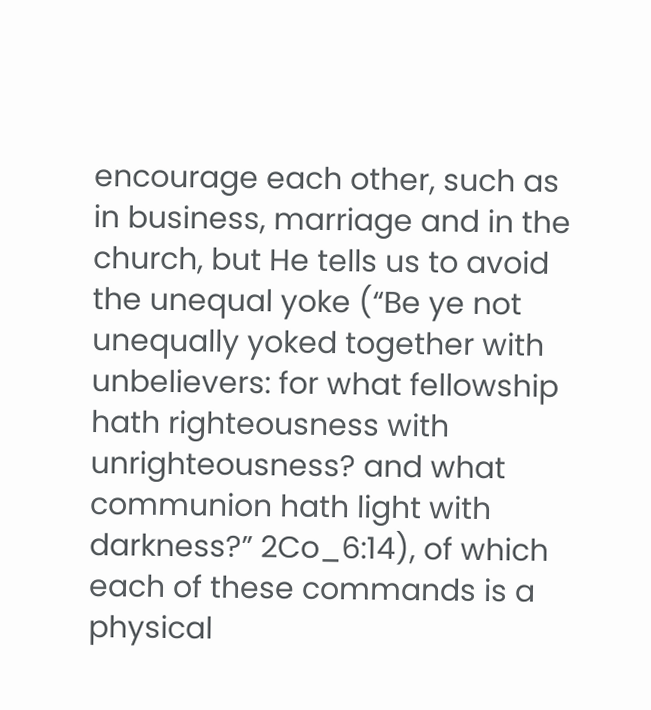encourage each other, such as in business, marriage and in the church, but He tells us to avoid the unequal yoke (“Be ye not unequally yoked together with unbelievers: for what fellowship hath righteousness with unrighteousness? and what communion hath light with darkness?” 2Co_6:14), of which each of these commands is a physical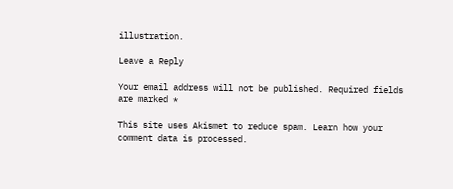illustration.

Leave a Reply

Your email address will not be published. Required fields are marked *

This site uses Akismet to reduce spam. Learn how your comment data is processed.